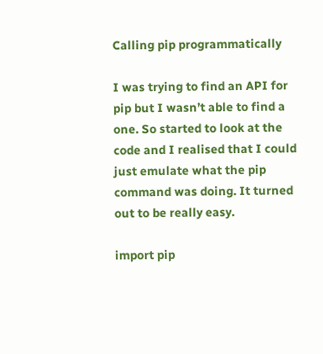Calling pip programmatically

I was trying to find an API for pip but I wasn’t able to find a one. So started to look at the code and I realised that I could just emulate what the pip command was doing. It turned out to be really easy.

import pip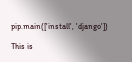pip.main(['install', 'django'])

This is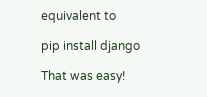equivalent to

pip install django

That was easy!